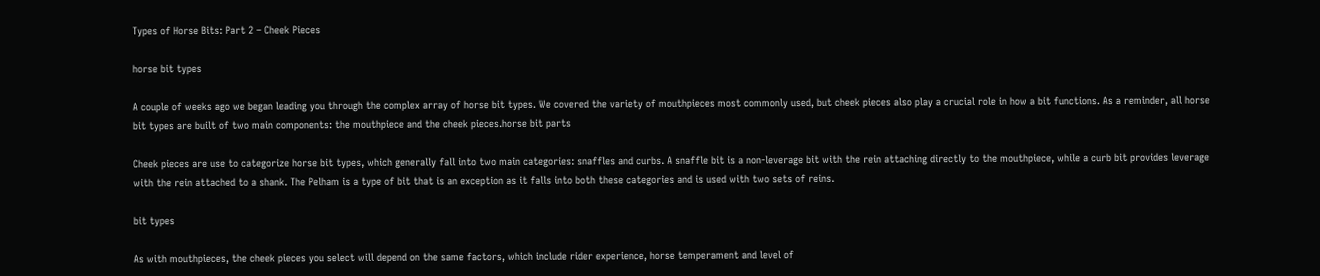Types of Horse Bits: Part 2 – Cheek Pieces

horse bit types

A couple of weeks ago we began leading you through the complex array of horse bit types. We covered the variety of mouthpieces most commonly used, but cheek pieces also play a crucial role in how a bit functions. As a reminder, all horse bit types are built of two main components: the mouthpiece and the cheek pieces.horse bit parts

Cheek pieces are use to categorize horse bit types, which generally fall into two main categories: snaffles and curbs. A snaffle bit is a non-leverage bit with the rein attaching directly to the mouthpiece, while a curb bit provides leverage with the rein attached to a shank. The Pelham is a type of bit that is an exception as it falls into both these categories and is used with two sets of reins.

bit types

As with mouthpieces, the cheek pieces you select will depend on the same factors, which include rider experience, horse temperament and level of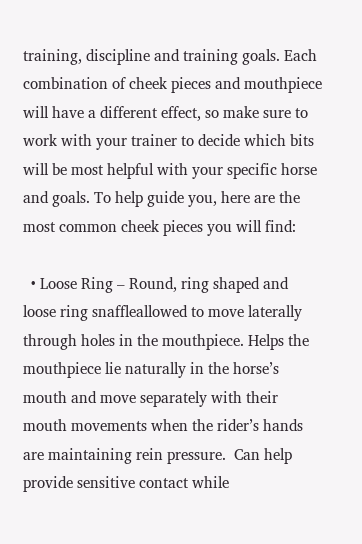training, discipline and training goals. Each combination of cheek pieces and mouthpiece will have a different effect, so make sure to work with your trainer to decide which bits will be most helpful with your specific horse and goals. To help guide you, here are the most common cheek pieces you will find:

  • Loose Ring – Round, ring shaped and loose ring snaffleallowed to move laterally through holes in the mouthpiece. Helps the mouthpiece lie naturally in the horse’s mouth and move separately with their mouth movements when the rider’s hands are maintaining rein pressure.  Can help provide sensitive contact while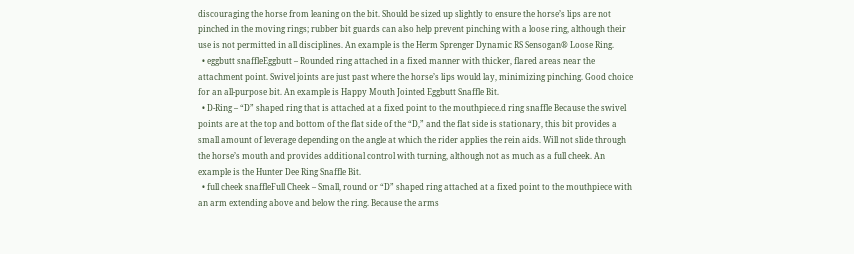discouraging the horse from leaning on the bit. Should be sized up slightly to ensure the horse’s lips are not pinched in the moving rings; rubber bit guards can also help prevent pinching with a loose ring, although their use is not permitted in all disciplines. An example is the Herm Sprenger Dynamic RS Sensogan® Loose Ring.
  • eggbutt snaffleEggbutt – Rounded ring attached in a fixed manner with thicker, flared areas near the attachment point. Swivel joints are just past where the horse’s lips would lay, minimizing pinching. Good choice for an all-purpose bit. An example is Happy Mouth Jointed Eggbutt Snaffle Bit.
  • D-Ring – “D” shaped ring that is attached at a fixed point to the mouthpiece.d ring snaffle Because the swivel points are at the top and bottom of the flat side of the “D,” and the flat side is stationary, this bit provides a small amount of leverage depending on the angle at which the rider applies the rein aids. Will not slide through the horse’s mouth and provides additional control with turning, although not as much as a full cheek. An example is the Hunter Dee Ring Snaffle Bit.
  • full cheek snaffleFull Cheek – Small, round or “D” shaped ring attached at a fixed point to the mouthpiece with an arm extending above and below the ring. Because the arms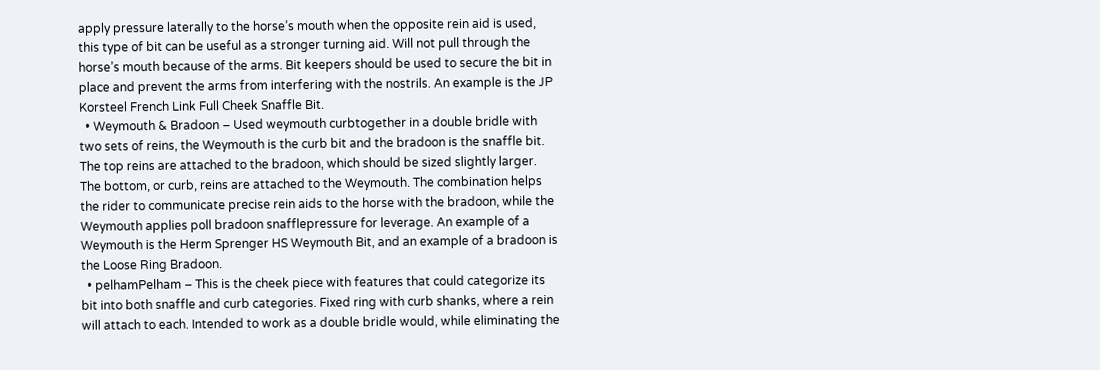apply pressure laterally to the horse’s mouth when the opposite rein aid is used, this type of bit can be useful as a stronger turning aid. Will not pull through the horse’s mouth because of the arms. Bit keepers should be used to secure the bit in place and prevent the arms from interfering with the nostrils. An example is the JP Korsteel French Link Full Cheek Snaffle Bit.
  • Weymouth & Bradoon – Used weymouth curbtogether in a double bridle with two sets of reins, the Weymouth is the curb bit and the bradoon is the snaffle bit. The top reins are attached to the bradoon, which should be sized slightly larger. The bottom, or curb, reins are attached to the Weymouth. The combination helps the rider to communicate precise rein aids to the horse with the bradoon, while the Weymouth applies poll bradoon snafflepressure for leverage. An example of a Weymouth is the Herm Sprenger HS Weymouth Bit, and an example of a bradoon is the Loose Ring Bradoon.
  • pelhamPelham – This is the cheek piece with features that could categorize its bit into both snaffle and curb categories. Fixed ring with curb shanks, where a rein will attach to each. Intended to work as a double bridle would, while eliminating the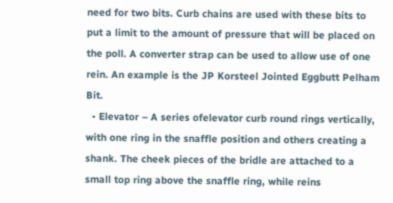need for two bits. Curb chains are used with these bits to put a limit to the amount of pressure that will be placed on the poll. A converter strap can be used to allow use of one rein. An example is the JP Korsteel Jointed Eggbutt Pelham Bit.
  • Elevator – A series ofelevator curb round rings vertically, with one ring in the snaffle position and others creating a shank. The cheek pieces of the bridle are attached to a small top ring above the snaffle ring, while reins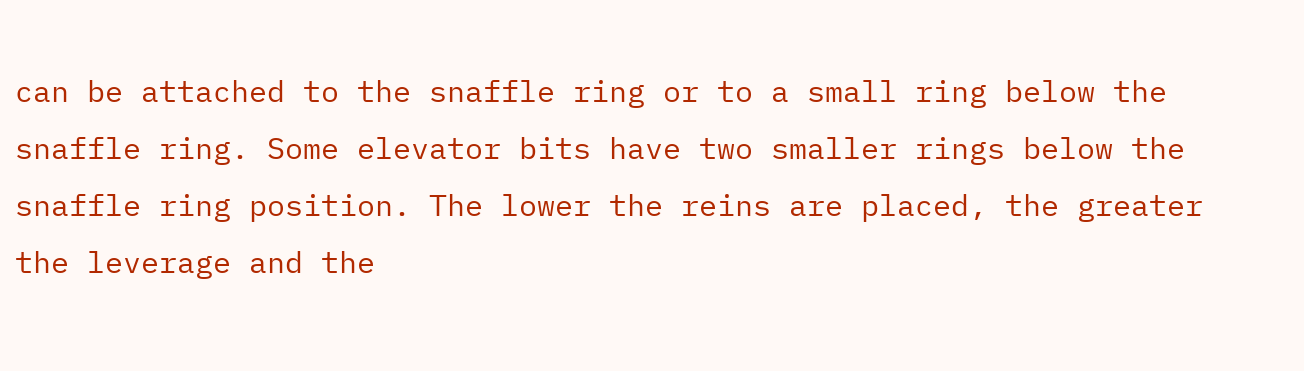can be attached to the snaffle ring or to a small ring below the snaffle ring. Some elevator bits have two smaller rings below the snaffle ring position. The lower the reins are placed, the greater the leverage and the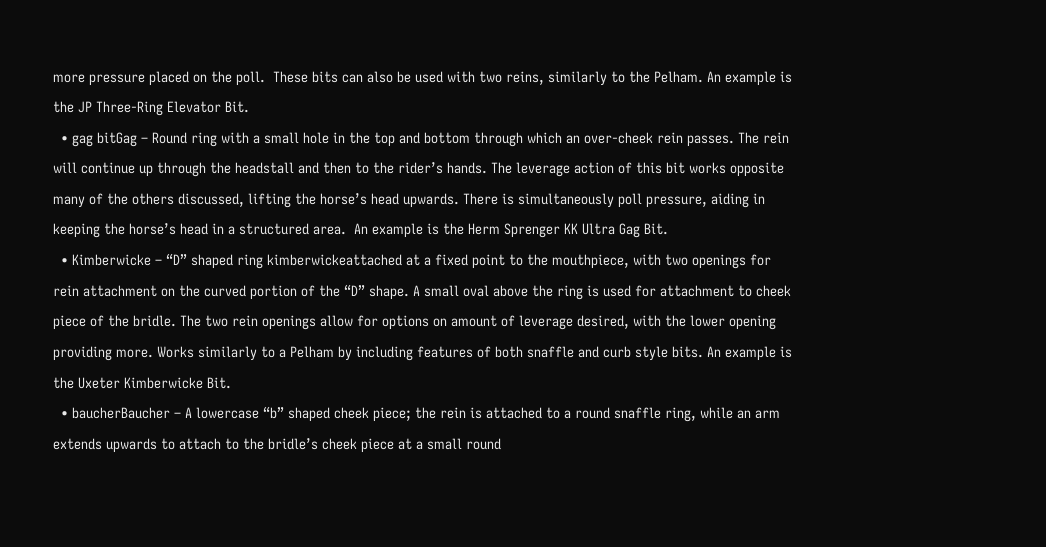more pressure placed on the poll.  These bits can also be used with two reins, similarly to the Pelham. An example is the JP Three-Ring Elevator Bit.
  • gag bitGag – Round ring with a small hole in the top and bottom through which an over-cheek rein passes. The rein will continue up through the headstall and then to the rider’s hands. The leverage action of this bit works opposite many of the others discussed, lifting the horse’s head upwards. There is simultaneously poll pressure, aiding in keeping the horse’s head in a structured area.  An example is the Herm Sprenger KK Ultra Gag Bit.
  • Kimberwicke – “D” shaped ring kimberwickeattached at a fixed point to the mouthpiece, with two openings for rein attachment on the curved portion of the “D” shape. A small oval above the ring is used for attachment to cheek piece of the bridle. The two rein openings allow for options on amount of leverage desired, with the lower opening providing more. Works similarly to a Pelham by including features of both snaffle and curb style bits. An example is the Uxeter Kimberwicke Bit.
  • baucherBaucher – A lowercase “b” shaped cheek piece; the rein is attached to a round snaffle ring, while an arm extends upwards to attach to the bridle’s cheek piece at a small round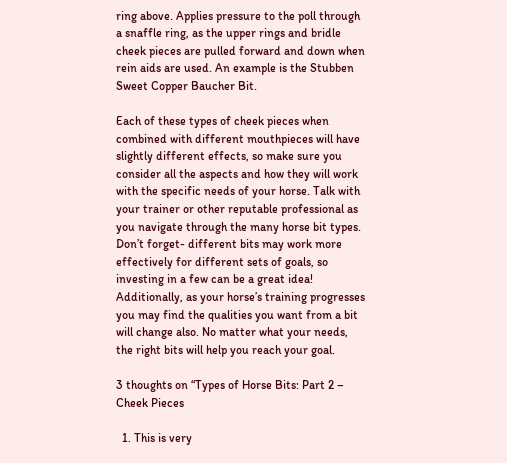ring above. Applies pressure to the poll through a snaffle ring, as the upper rings and bridle cheek pieces are pulled forward and down when rein aids are used. An example is the Stubben Sweet Copper Baucher Bit.

Each of these types of cheek pieces when combined with different mouthpieces will have slightly different effects, so make sure you consider all the aspects and how they will work with the specific needs of your horse. Talk with your trainer or other reputable professional as you navigate through the many horse bit types. Don’t forget- different bits may work more effectively for different sets of goals, so investing in a few can be a great idea! Additionally, as your horse’s training progresses you may find the qualities you want from a bit will change also. No matter what your needs, the right bits will help you reach your goal.

3 thoughts on “Types of Horse Bits: Part 2 – Cheek Pieces

  1. This is very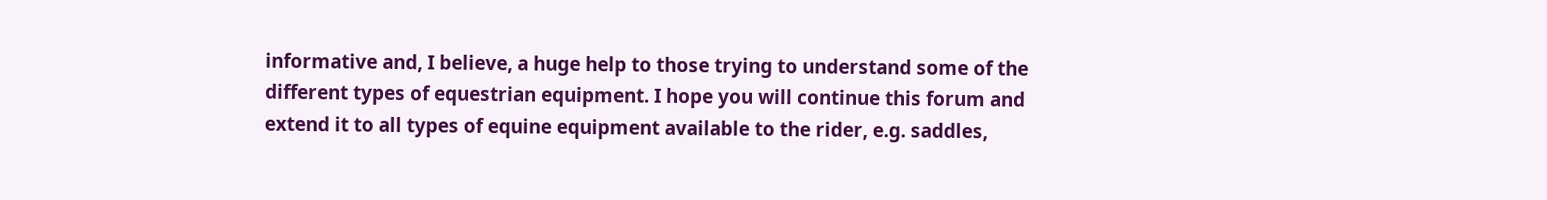informative and, I believe, a huge help to those trying to understand some of the different types of equestrian equipment. I hope you will continue this forum and extend it to all types of equine equipment available to the rider, e.g. saddles,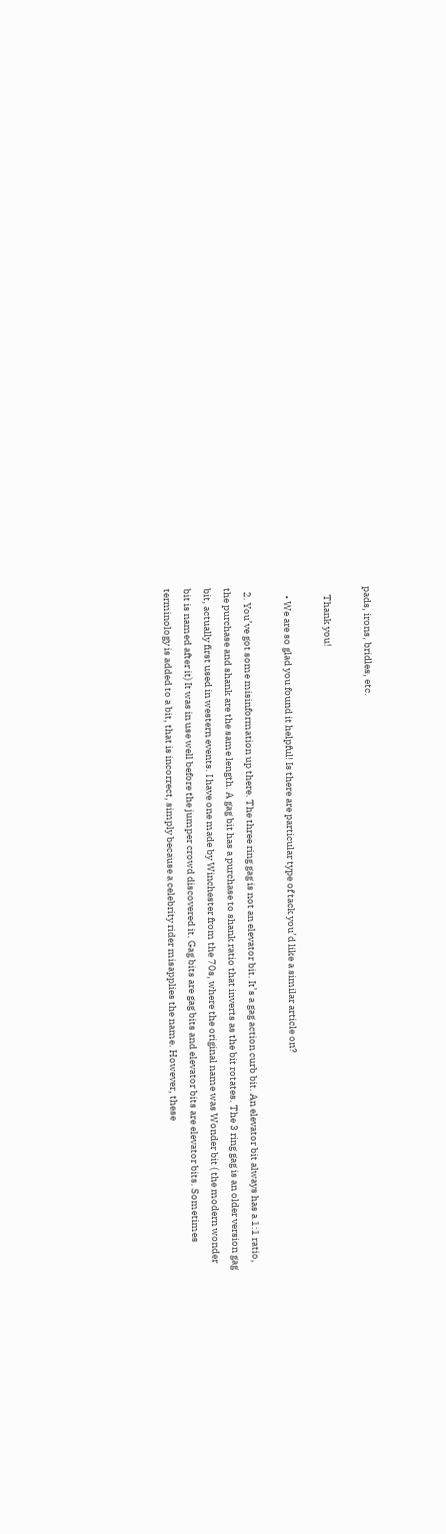pads, irons, bridles, etc.

    Thank you!

    • We are so glad you found it helpful! Is there are particular type of tack you’d like a similar article on?

  2. You’ve got some misinformation up there. The three ring gag is not an elevator bit. It’s a gag action curb bit. An elevator bit always has a 1:1 ratio, the purchase and shank are the same length. A gag bit has a purchase to shank ratio that inverts as the bit rotates. The 3 ring gag is an older version gag bit, actually first used in western events. I have one made by Winchester from the 70s, where the original name was Wonder bit ( the modern wonder bit is named after it) It was in use well before the jumper crowd discovered it. Gag bits are gag bits and elevator bits are elevator bits. Sometimes terminology is added to a bit, that is incorrect, simply because a celebrity rider misapplies the name. However, these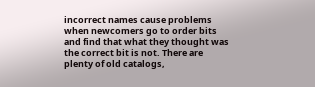incorrect names cause problems when newcomers go to order bits and find that what they thought was the correct bit is not. There are plenty of old catalogs,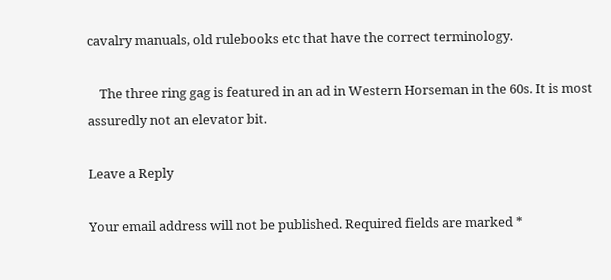cavalry manuals, old rulebooks etc that have the correct terminology.

    The three ring gag is featured in an ad in Western Horseman in the 60s. It is most assuredly not an elevator bit.

Leave a Reply

Your email address will not be published. Required fields are marked *